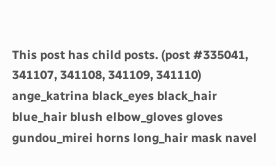This post has child posts. (post #335041, 341107, 341108, 341109, 341110)
ange_katrina black_eyes black_hair blue_hair blush elbow_gloves gloves gundou_mirei horns long_hair mask navel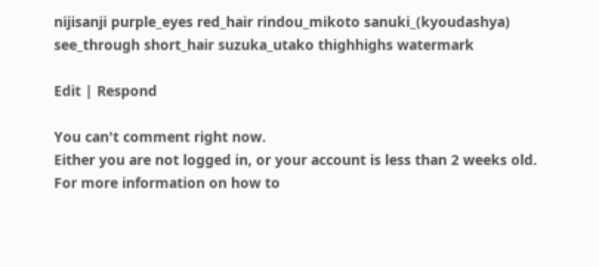nijisanji purple_eyes red_hair rindou_mikoto sanuki_(kyoudashya) see_through short_hair suzuka_utako thighhighs watermark

Edit | Respond

You can't comment right now.
Either you are not logged in, or your account is less than 2 weeks old.
For more information on how to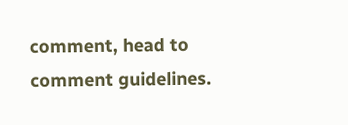comment, head to comment guidelines.